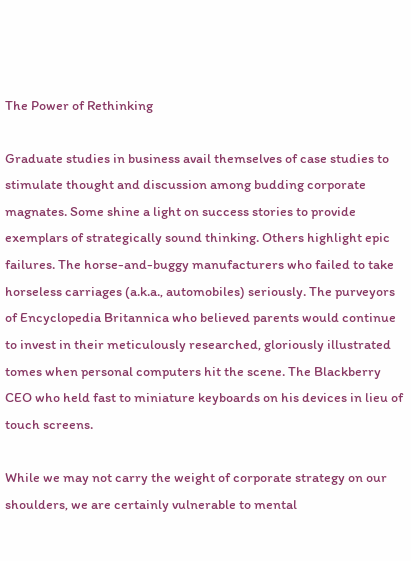The Power of Rethinking

Graduate studies in business avail themselves of case studies to stimulate thought and discussion among budding corporate magnates. Some shine a light on success stories to provide exemplars of strategically sound thinking. Others highlight epic failures. The horse-and-buggy manufacturers who failed to take horseless carriages (a.k.a., automobiles) seriously. The purveyors of Encyclopedia Britannica who believed parents would continue to invest in their meticulously researched, gloriously illustrated tomes when personal computers hit the scene. The Blackberry CEO who held fast to miniature keyboards on his devices in lieu of touch screens.

While we may not carry the weight of corporate strategy on our shoulders, we are certainly vulnerable to mental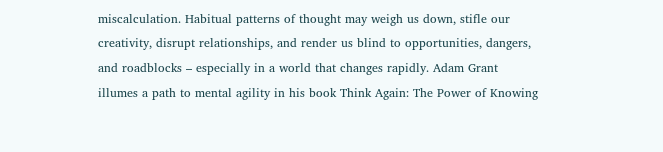miscalculation. Habitual patterns of thought may weigh us down, stifle our creativity, disrupt relationships, and render us blind to opportunities, dangers, and roadblocks – especially in a world that changes rapidly. Adam Grant illumes a path to mental agility in his book Think Again: The Power of Knowing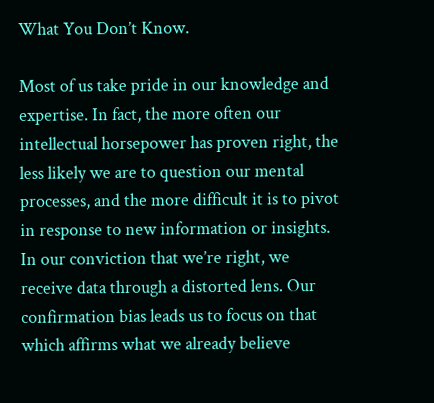What You Don’t Know.

Most of us take pride in our knowledge and expertise. In fact, the more often our intellectual horsepower has proven right, the less likely we are to question our mental processes, and the more difficult it is to pivot in response to new information or insights. In our conviction that we’re right, we receive data through a distorted lens. Our confirmation bias leads us to focus on that which affirms what we already believe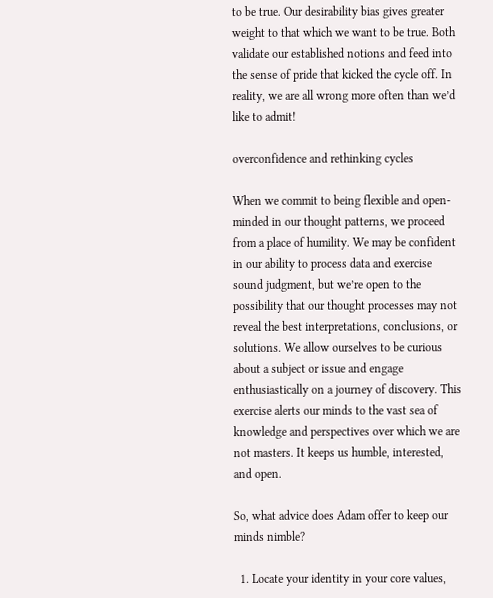to be true. Our desirability bias gives greater weight to that which we want to be true. Both validate our established notions and feed into the sense of pride that kicked the cycle off. In reality, we are all wrong more often than we’d like to admit!

overconfidence and rethinking cycles

When we commit to being flexible and open-minded in our thought patterns, we proceed from a place of humility. We may be confident in our ability to process data and exercise sound judgment, but we’re open to the possibility that our thought processes may not reveal the best interpretations, conclusions, or solutions. We allow ourselves to be curious about a subject or issue and engage enthusiastically on a journey of discovery. This exercise alerts our minds to the vast sea of knowledge and perspectives over which we are not masters. It keeps us humble, interested, and open.

So, what advice does Adam offer to keep our minds nimble?

  1. Locate your identity in your core values,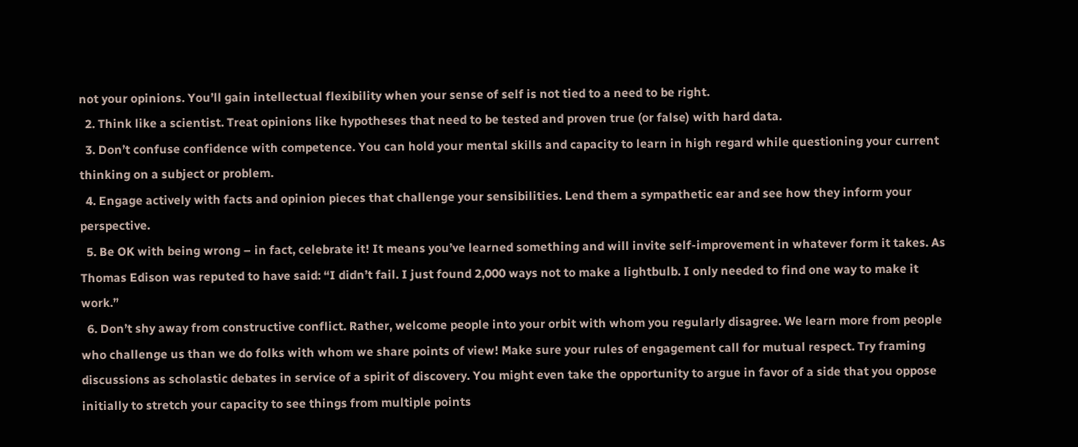not your opinions. You’ll gain intellectual flexibility when your sense of self is not tied to a need to be right.
  2. Think like a scientist. Treat opinions like hypotheses that need to be tested and proven true (or false) with hard data.
  3. Don’t confuse confidence with competence. You can hold your mental skills and capacity to learn in high regard while questioning your current thinking on a subject or problem.
  4. Engage actively with facts and opinion pieces that challenge your sensibilities. Lend them a sympathetic ear and see how they inform your perspective.
  5. Be OK with being wrong – in fact, celebrate it! It means you’ve learned something and will invite self-improvement in whatever form it takes. As Thomas Edison was reputed to have said: “I didn’t fail. I just found 2,000 ways not to make a lightbulb. I only needed to find one way to make it work.”
  6. Don’t shy away from constructive conflict. Rather, welcome people into your orbit with whom you regularly disagree. We learn more from people who challenge us than we do folks with whom we share points of view! Make sure your rules of engagement call for mutual respect. Try framing discussions as scholastic debates in service of a spirit of discovery. You might even take the opportunity to argue in favor of a side that you oppose initially to stretch your capacity to see things from multiple points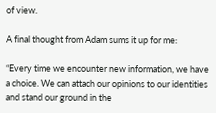of view.

A final thought from Adam sums it up for me:

“Every time we encounter new information, we have a choice. We can attach our opinions to our identities and stand our ground in the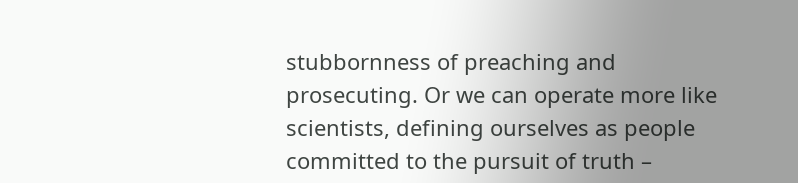stubbornness of preaching and prosecuting. Or we can operate more like scientists, defining ourselves as people committed to the pursuit of truth –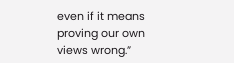even if it means proving our own views wrong.”